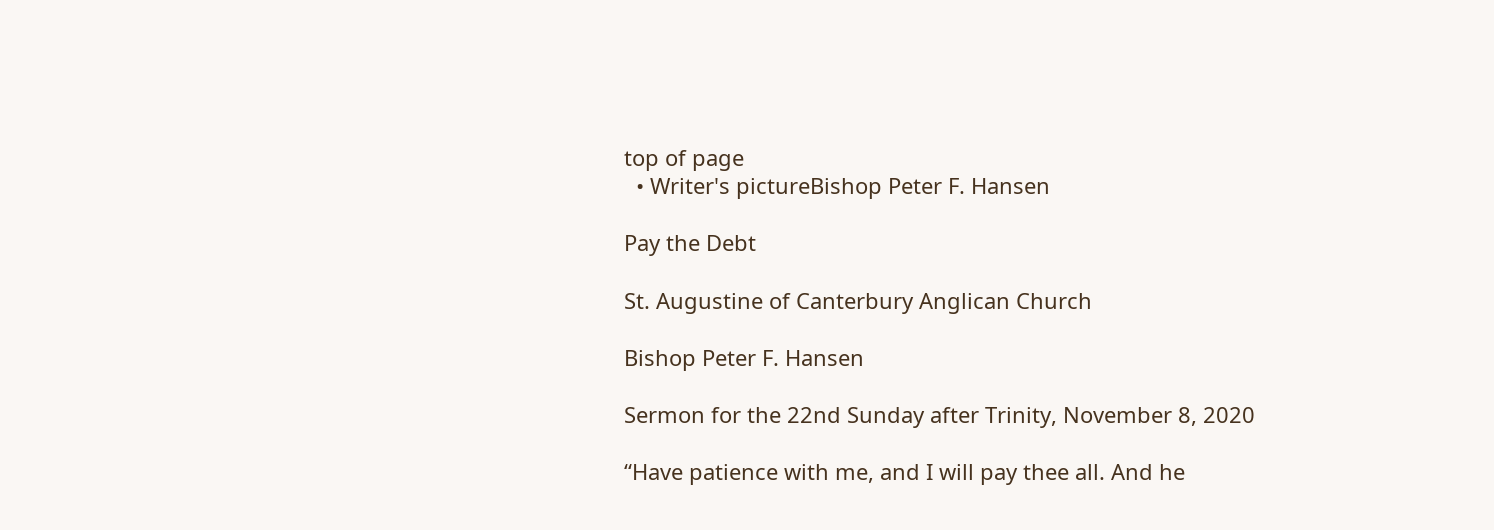top of page
  • Writer's pictureBishop Peter F. Hansen

Pay the Debt

St. Augustine of Canterbury Anglican Church

Bishop Peter F. Hansen

Sermon for the 22nd Sunday after Trinity, November 8, 2020

“Have patience with me, and I will pay thee all. And he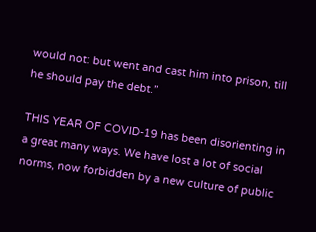would not: but went and cast him into prison, till he should pay the debt.”

THIS YEAR OF COVID-19 has been disorienting in a great many ways. We have lost a lot of social norms, now forbidden by a new culture of public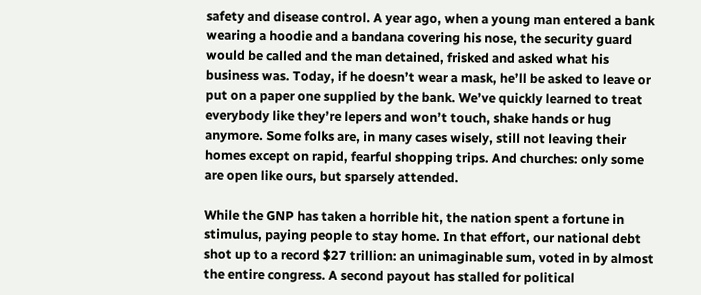safety and disease control. A year ago, when a young man entered a bank wearing a hoodie and a bandana covering his nose, the security guard would be called and the man detained, frisked and asked what his business was. Today, if he doesn’t wear a mask, he’ll be asked to leave or put on a paper one supplied by the bank. We’ve quickly learned to treat everybody like they’re lepers and won’t touch, shake hands or hug anymore. Some folks are, in many cases wisely, still not leaving their homes except on rapid, fearful shopping trips. And churches: only some are open like ours, but sparsely attended.

While the GNP has taken a horrible hit, the nation spent a fortune in stimulus, paying people to stay home. In that effort, our national debt shot up to a record $27 trillion: an unimaginable sum, voted in by almost the entire congress. A second payout has stalled for political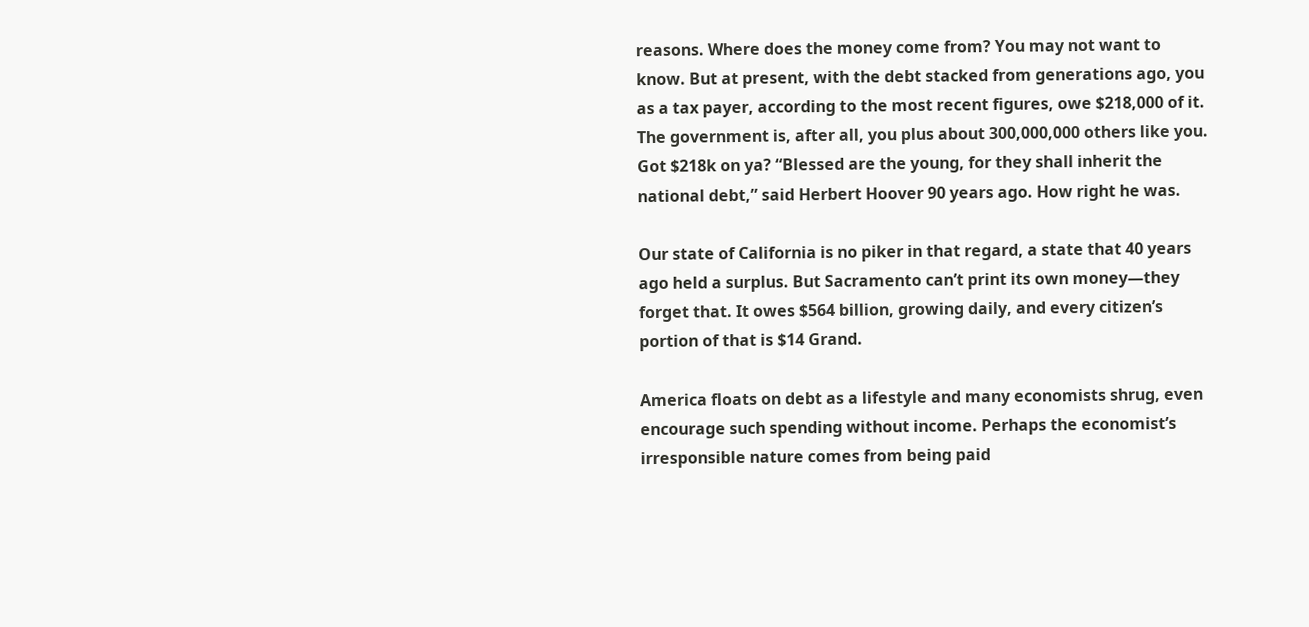reasons. Where does the money come from? You may not want to know. But at present, with the debt stacked from generations ago, you as a tax payer, according to the most recent figures, owe $218,000 of it. The government is, after all, you plus about 300,000,000 others like you. Got $218k on ya? “Blessed are the young, for they shall inherit the national debt,” said Herbert Hoover 90 years ago. How right he was.

Our state of California is no piker in that regard, a state that 40 years ago held a surplus. But Sacramento can’t print its own money—they forget that. It owes $564 billion, growing daily, and every citizen’s portion of that is $14 Grand.

America floats on debt as a lifestyle and many economists shrug, even encourage such spending without income. Perhaps the economist’s irresponsible nature comes from being paid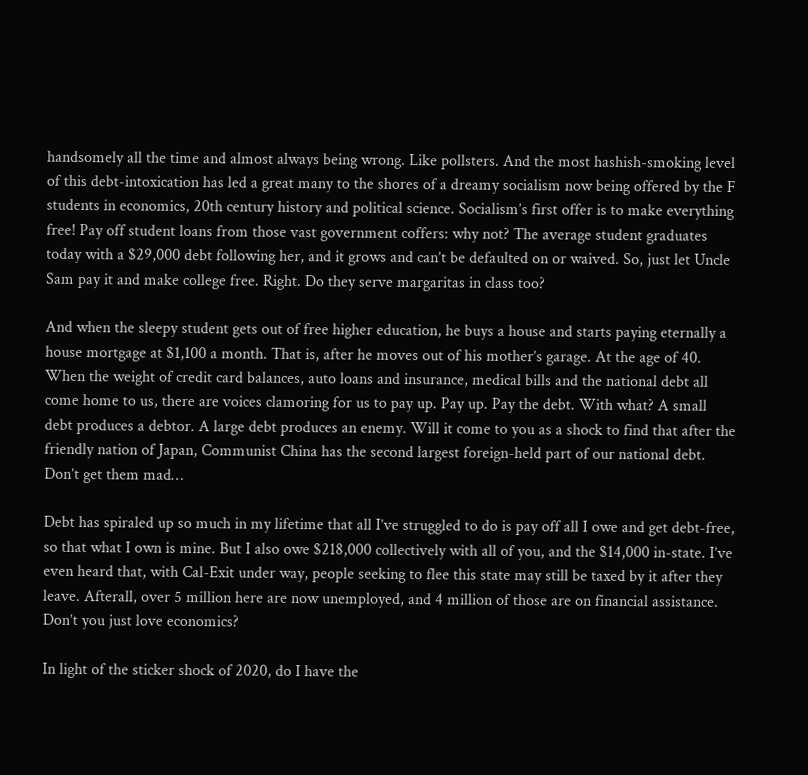handsomely all the time and almost always being wrong. Like pollsters. And the most hashish-smoking level of this debt-intoxication has led a great many to the shores of a dreamy socialism now being offered by the F students in economics, 20th century history and political science. Socialism’s first offer is to make everything free! Pay off student loans from those vast government coffers: why not? The average student graduates today with a $29,000 debt following her, and it grows and can’t be defaulted on or waived. So, just let Uncle Sam pay it and make college free. Right. Do they serve margaritas in class too?

And when the sleepy student gets out of free higher education, he buys a house and starts paying eternally a house mortgage at $1,100 a month. That is, after he moves out of his mother’s garage. At the age of 40. When the weight of credit card balances, auto loans and insurance, medical bills and the national debt all come home to us, there are voices clamoring for us to pay up. Pay up. Pay the debt. With what? A small debt produces a debtor. A large debt produces an enemy. Will it come to you as a shock to find that after the friendly nation of Japan, Communist China has the second largest foreign-held part of our national debt. Don’t get them mad…

Debt has spiraled up so much in my lifetime that all I’ve struggled to do is pay off all I owe and get debt-free, so that what I own is mine. But I also owe $218,000 collectively with all of you, and the $14,000 in-state. I’ve even heard that, with Cal-Exit under way, people seeking to flee this state may still be taxed by it after they leave. Afterall, over 5 million here are now unemployed, and 4 million of those are on financial assistance. Don’t you just love economics?

In light of the sticker shock of 2020, do I have the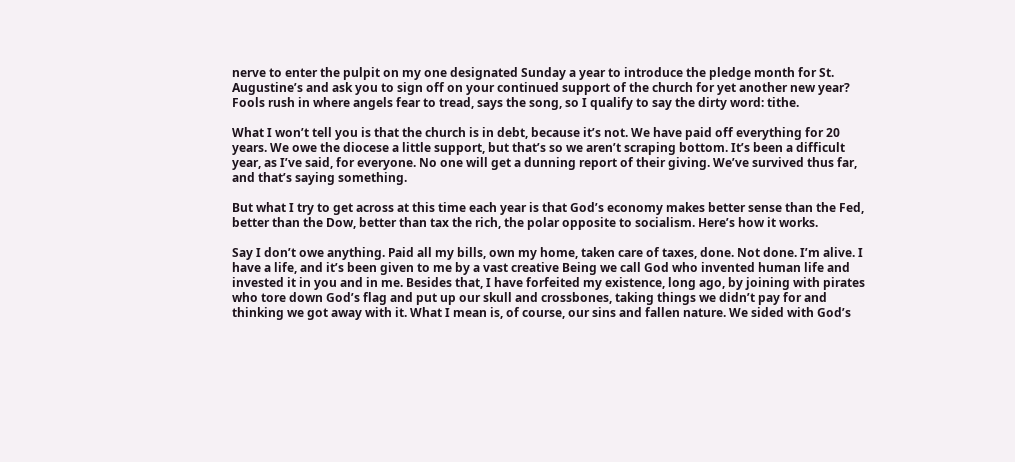nerve to enter the pulpit on my one designated Sunday a year to introduce the pledge month for St. Augustine’s and ask you to sign off on your continued support of the church for yet another new year? Fools rush in where angels fear to tread, says the song, so I qualify to say the dirty word: tithe.

What I won’t tell you is that the church is in debt, because it’s not. We have paid off everything for 20 years. We owe the diocese a little support, but that’s so we aren’t scraping bottom. It’s been a difficult year, as I’ve said, for everyone. No one will get a dunning report of their giving. We’ve survived thus far, and that’s saying something.

But what I try to get across at this time each year is that God’s economy makes better sense than the Fed, better than the Dow, better than tax the rich, the polar opposite to socialism. Here’s how it works.

Say I don’t owe anything. Paid all my bills, own my home, taken care of taxes, done. Not done. I’m alive. I have a life, and it’s been given to me by a vast creative Being we call God who invented human life and invested it in you and in me. Besides that, I have forfeited my existence, long ago, by joining with pirates who tore down God’s flag and put up our skull and crossbones, taking things we didn’t pay for and thinking we got away with it. What I mean is, of course, our sins and fallen nature. We sided with God’s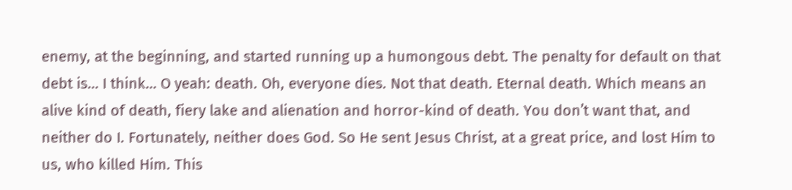enemy, at the beginning, and started running up a humongous debt. The penalty for default on that debt is… I think… O yeah: death. Oh, everyone dies. Not that death. Eternal death. Which means an alive kind of death, fiery lake and alienation and horror-kind of death. You don’t want that, and neither do I. Fortunately, neither does God. So He sent Jesus Christ, at a great price, and lost Him to us, who killed Him. This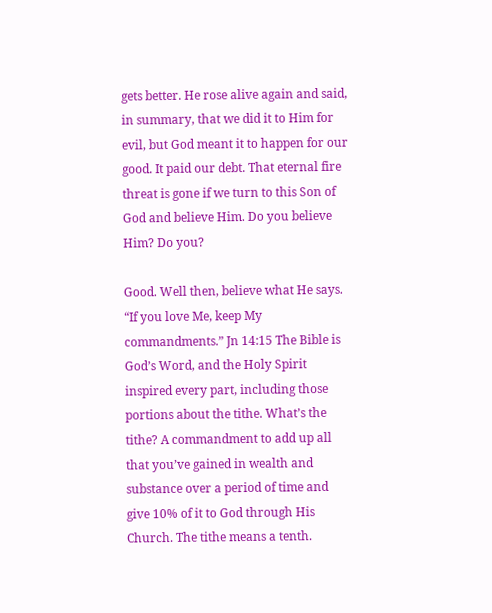gets better. He rose alive again and said, in summary, that we did it to Him for evil, but God meant it to happen for our good. It paid our debt. That eternal fire threat is gone if we turn to this Son of God and believe Him. Do you believe Him? Do you?

Good. Well then, believe what He says. “If you love Me, keep My commandments.” Jn 14:15 The Bible is God’s Word, and the Holy Spirit inspired every part, including those portions about the tithe. What’s the tithe? A commandment to add up all that you’ve gained in wealth and substance over a period of time and give 10% of it to God through His Church. The tithe means a tenth.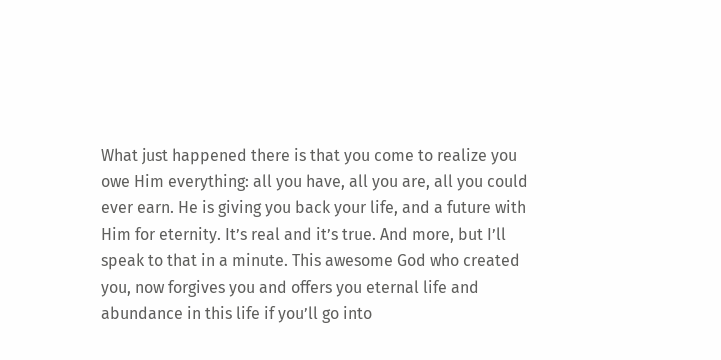What just happened there is that you come to realize you owe Him everything: all you have, all you are, all you could ever earn. He is giving you back your life, and a future with Him for eternity. It’s real and it’s true. And more, but I’ll speak to that in a minute. This awesome God who created you, now forgives you and offers you eternal life and abundance in this life if you’ll go into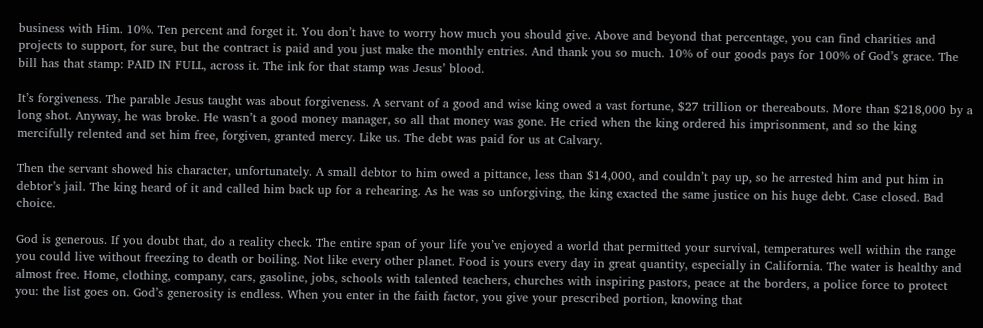business with Him. 10%. Ten percent and forget it. You don’t have to worry how much you should give. Above and beyond that percentage, you can find charities and projects to support, for sure, but the contract is paid and you just make the monthly entries. And thank you so much. 10% of our goods pays for 100% of God’s grace. The bill has that stamp: PAID IN FULL, across it. The ink for that stamp was Jesus’ blood.

It’s forgiveness. The parable Jesus taught was about forgiveness. A servant of a good and wise king owed a vast fortune, $27 trillion or thereabouts. More than $218,000 by a long shot. Anyway, he was broke. He wasn’t a good money manager, so all that money was gone. He cried when the king ordered his imprisonment, and so the king mercifully relented and set him free, forgiven, granted mercy. Like us. The debt was paid for us at Calvary.

Then the servant showed his character, unfortunately. A small debtor to him owed a pittance, less than $14,000, and couldn’t pay up, so he arrested him and put him in debtor’s jail. The king heard of it and called him back up for a rehearing. As he was so unforgiving, the king exacted the same justice on his huge debt. Case closed. Bad choice.

God is generous. If you doubt that, do a reality check. The entire span of your life you’ve enjoyed a world that permitted your survival, temperatures well within the range you could live without freezing to death or boiling. Not like every other planet. Food is yours every day in great quantity, especially in California. The water is healthy and almost free. Home, clothing, company, cars, gasoline, jobs, schools with talented teachers, churches with inspiring pastors, peace at the borders, a police force to protect you: the list goes on. God’s generosity is endless. When you enter in the faith factor, you give your prescribed portion, knowing that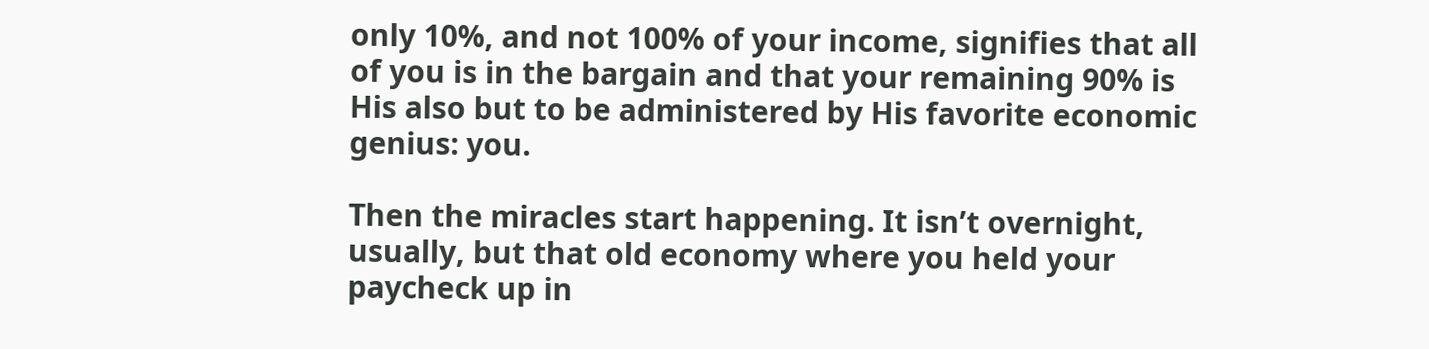only 10%, and not 100% of your income, signifies that all of you is in the bargain and that your remaining 90% is His also but to be administered by His favorite economic genius: you.

Then the miracles start happening. It isn’t overnight, usually, but that old economy where you held your paycheck up in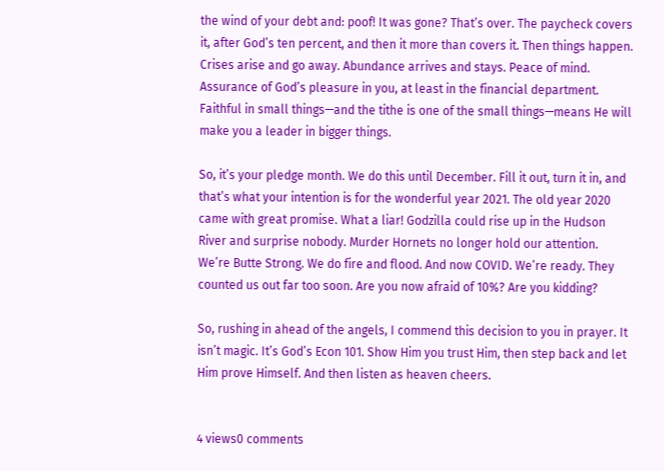the wind of your debt and: poof! It was gone? That’s over. The paycheck covers it, after God’s ten percent, and then it more than covers it. Then things happen. Crises arise and go away. Abundance arrives and stays. Peace of mind. Assurance of God’s pleasure in you, at least in the financial department. Faithful in small things—and the tithe is one of the small things—means He will make you a leader in bigger things.

So, it’s your pledge month. We do this until December. Fill it out, turn it in, and that’s what your intention is for the wonderful year 2021. The old year 2020 came with great promise. What a liar! Godzilla could rise up in the Hudson River and surprise nobody. Murder Hornets no longer hold our attention. We’re Butte Strong. We do fire and flood. And now COVID. We’re ready. They counted us out far too soon. Are you now afraid of 10%? Are you kidding?

So, rushing in ahead of the angels, I commend this decision to you in prayer. It isn’t magic. It’s God’s Econ 101. Show Him you trust Him, then step back and let Him prove Himself. And then listen as heaven cheers.


4 views0 comments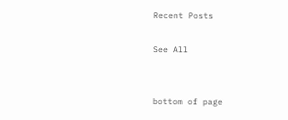Recent Posts

See All


bottom of page